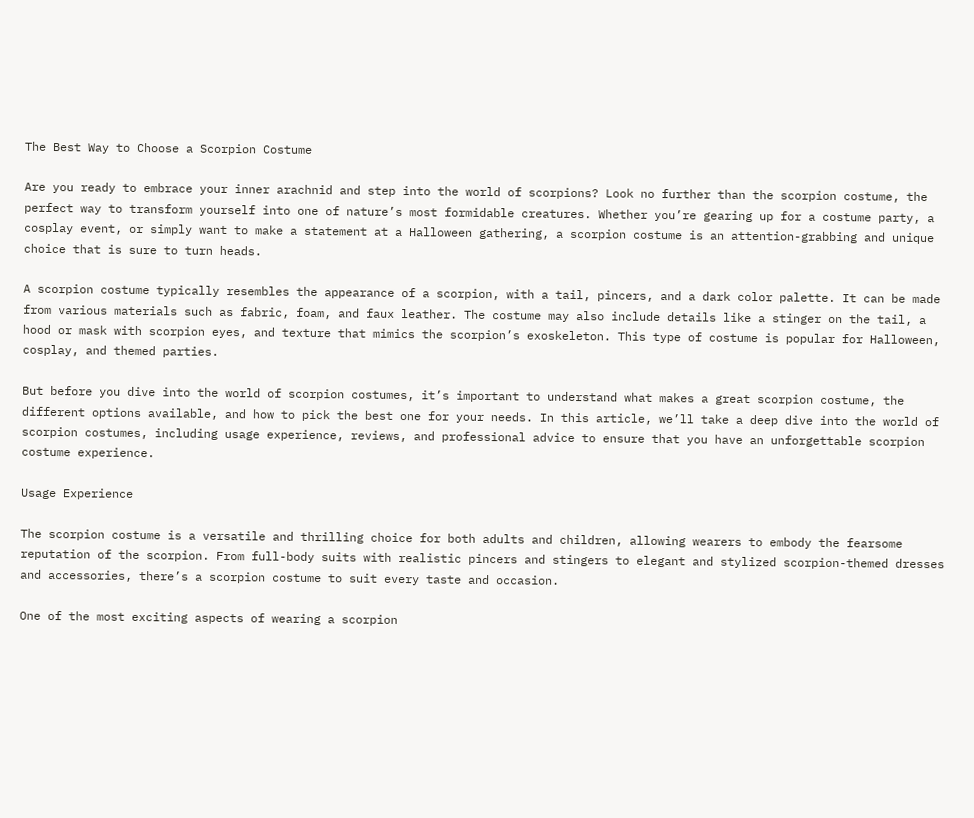The Best Way to Choose a Scorpion Costume

Are you ready to embrace your inner arachnid and step into the world of scorpions? Look no further than the scorpion costume, the perfect way to transform yourself into one of nature’s most formidable creatures. Whether you’re gearing up for a costume party, a cosplay event, or simply want to make a statement at a Halloween gathering, a scorpion costume is an attention-grabbing and unique choice that is sure to turn heads.

A scorpion costume typically resembles the appearance of a scorpion, with a tail, pincers, and a dark color palette. It can be made from various materials such as fabric, foam, and faux leather. The costume may also include details like a stinger on the tail, a hood or mask with scorpion eyes, and texture that mimics the scorpion’s exoskeleton. This type of costume is popular for Halloween, cosplay, and themed parties.

But before you dive into the world of scorpion costumes, it’s important to understand what makes a great scorpion costume, the different options available, and how to pick the best one for your needs. In this article, we’ll take a deep dive into the world of scorpion costumes, including usage experience, reviews, and professional advice to ensure that you have an unforgettable scorpion costume experience.

Usage Experience

The scorpion costume is a versatile and thrilling choice for both adults and children, allowing wearers to embody the fearsome reputation of the scorpion. From full-body suits with realistic pincers and stingers to elegant and stylized scorpion-themed dresses and accessories, there’s a scorpion costume to suit every taste and occasion.

One of the most exciting aspects of wearing a scorpion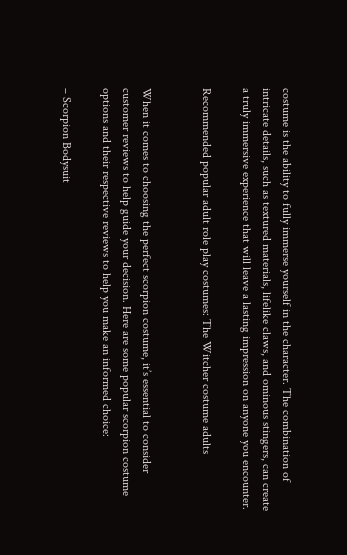costume is the ability to fully immerse yourself in the character. The combination of intricate details, such as textured materials, lifelike claws, and ominous stingers, can create a truly immersive experience that will leave a lasting impression on anyone you encounter.

Recommended popular adult role play costumes: The Witcher costume adults


When it comes to choosing the perfect scorpion costume, it’s essential to consider customer reviews to help guide your decision. Here are some popular scorpion costume options and their respective reviews to help you make an informed choice:

– Scorpion Bodysuit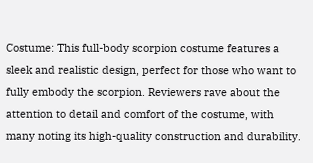Costume: This full-body scorpion costume features a sleek and realistic design, perfect for those who want to fully embody the scorpion. Reviewers rave about the attention to detail and comfort of the costume, with many noting its high-quality construction and durability.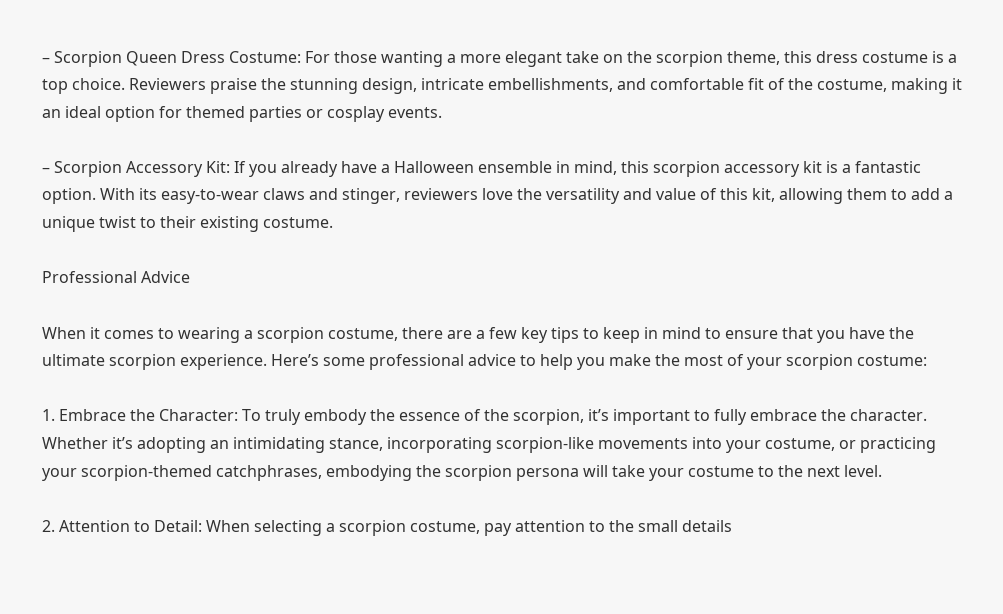– Scorpion Queen Dress Costume: For those wanting a more elegant take on the scorpion theme, this dress costume is a top choice. Reviewers praise the stunning design, intricate embellishments, and comfortable fit of the costume, making it an ideal option for themed parties or cosplay events.

– Scorpion Accessory Kit: If you already have a Halloween ensemble in mind, this scorpion accessory kit is a fantastic option. With its easy-to-wear claws and stinger, reviewers love the versatility and value of this kit, allowing them to add a unique twist to their existing costume.

Professional Advice

When it comes to wearing a scorpion costume, there are a few key tips to keep in mind to ensure that you have the ultimate scorpion experience. Here’s some professional advice to help you make the most of your scorpion costume:

1. Embrace the Character: To truly embody the essence of the scorpion, it’s important to fully embrace the character. Whether it’s adopting an intimidating stance, incorporating scorpion-like movements into your costume, or practicing your scorpion-themed catchphrases, embodying the scorpion persona will take your costume to the next level.

2. Attention to Detail: When selecting a scorpion costume, pay attention to the small details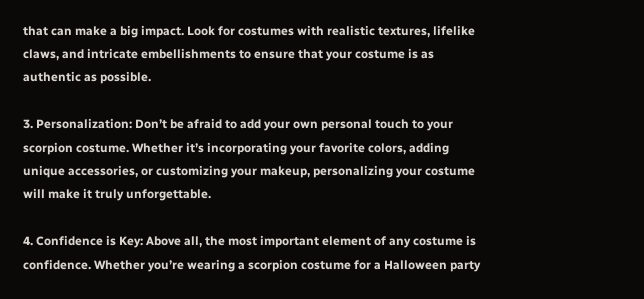that can make a big impact. Look for costumes with realistic textures, lifelike claws, and intricate embellishments to ensure that your costume is as authentic as possible.

3. Personalization: Don’t be afraid to add your own personal touch to your scorpion costume. Whether it’s incorporating your favorite colors, adding unique accessories, or customizing your makeup, personalizing your costume will make it truly unforgettable.

4. Confidence is Key: Above all, the most important element of any costume is confidence. Whether you’re wearing a scorpion costume for a Halloween party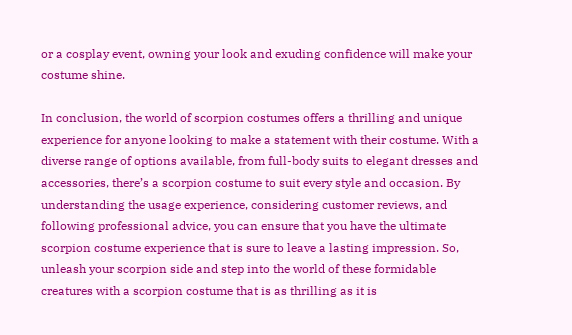or a cosplay event, owning your look and exuding confidence will make your costume shine.

In conclusion, the world of scorpion costumes offers a thrilling and unique experience for anyone looking to make a statement with their costume. With a diverse range of options available, from full-body suits to elegant dresses and accessories, there’s a scorpion costume to suit every style and occasion. By understanding the usage experience, considering customer reviews, and following professional advice, you can ensure that you have the ultimate scorpion costume experience that is sure to leave a lasting impression. So, unleash your scorpion side and step into the world of these formidable creatures with a scorpion costume that is as thrilling as it is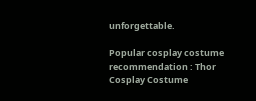unforgettable.

Popular cosplay costume recommendation : Thor Cosplay Costume